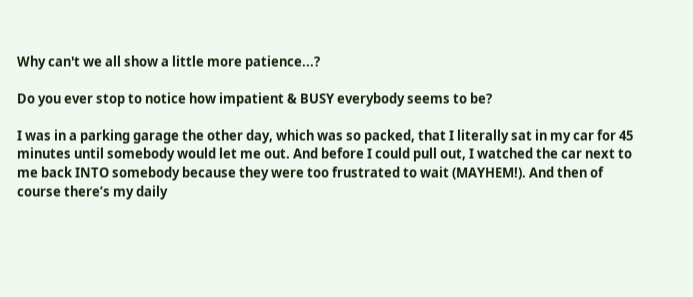Why can't we all show a little more patience...?

Do you ever stop to notice how impatient & BUSY everybody seems to be?

I was in a parking garage the other day, which was so packed, that I literally sat in my car for 45 minutes until somebody would let me out. And before I could pull out, I watched the car next to me back INTO somebody because they were too frustrated to wait (MAYHEM!). And then of course there’s my daily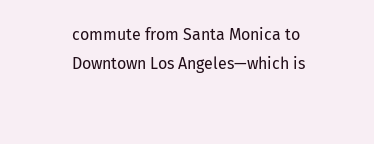commute from Santa Monica to Downtown Los Angeles—which is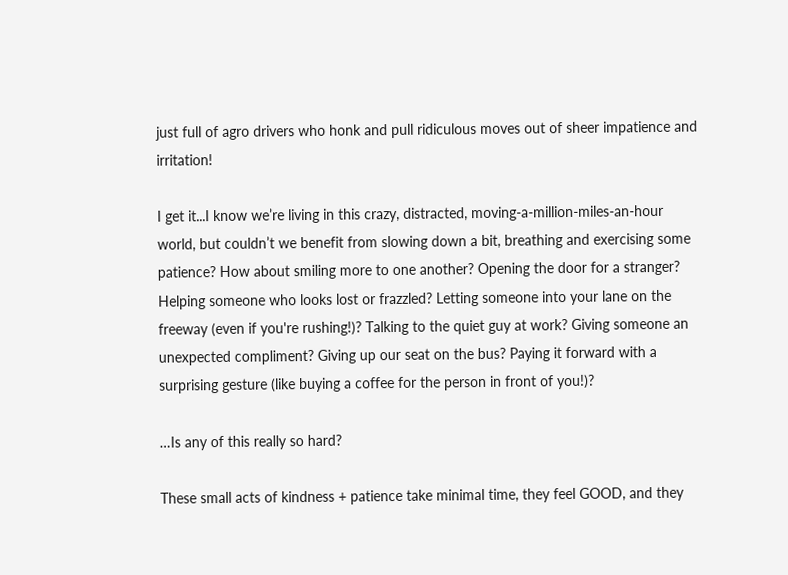just full of agro drivers who honk and pull ridiculous moves out of sheer impatience and irritation!

I get it...I know we’re living in this crazy, distracted, moving-a-million-miles-an-hour world, but couldn’t we benefit from slowing down a bit, breathing and exercising some patience? How about smiling more to one another? Opening the door for a stranger? Helping someone who looks lost or frazzled? Letting someone into your lane on the freeway (even if you're rushing!)? Talking to the quiet guy at work? Giving someone an unexpected compliment? Giving up our seat on the bus? Paying it forward with a surprising gesture (like buying a coffee for the person in front of you!)?

…Is any of this really so hard?

These small acts of kindness + patience take minimal time, they feel GOOD, and they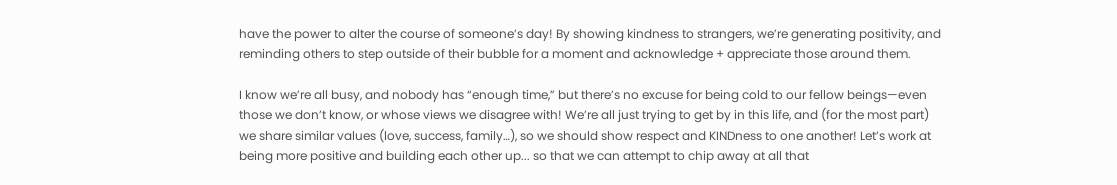have the power to alter the course of someone’s day! By showing kindness to strangers, we’re generating positivity, and reminding others to step outside of their bubble for a moment and acknowledge + appreciate those around them.

I know we’re all busy, and nobody has “enough time,” but there’s no excuse for being cold to our fellow beings—even those we don’t know, or whose views we disagree with! We’re all just trying to get by in this life, and (for the most part) we share similar values (love, success, family…), so we should show respect and KINDness to one another! Let’s work at being more positive and building each other up... so that we can attempt to chip away at all that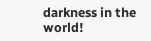darkness in the world!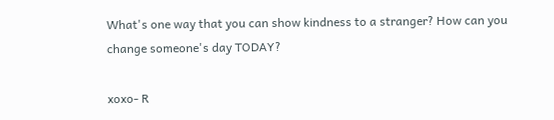What's one way that you can show kindness to a stranger? How can you change someone's day TODAY?

xoxo- R